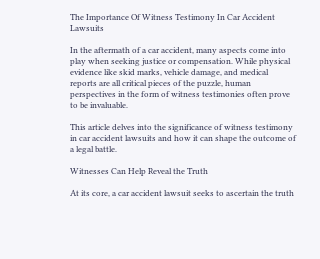The Importance Of Witness Testimony In Car Accident Lawsuits

In the aftermath of a car accident, many aspects come into play when seeking justice or compensation. While physical evidence like skid marks, vehicle damage, and medical reports are all critical pieces of the puzzle, human perspectives in the form of witness testimonies often prove to be invaluable.

This article delves into the significance of witness testimony in car accident lawsuits and how it can shape the outcome of a legal battle.

Witnesses Can Help Reveal the Truth

At its core, a car accident lawsuit seeks to ascertain the truth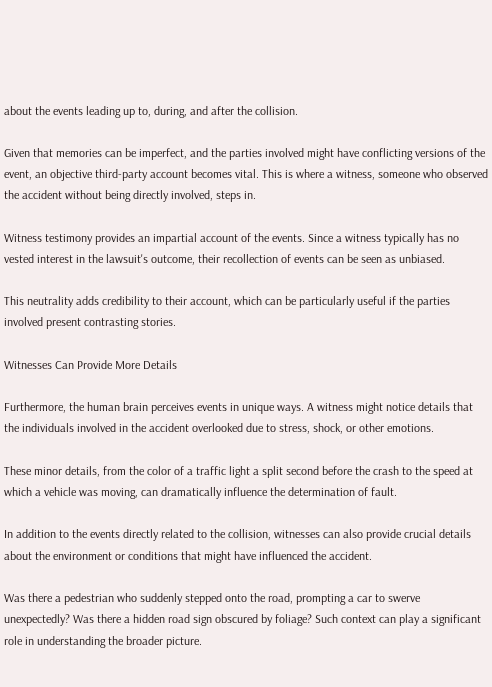about the events leading up to, during, and after the collision.

Given that memories can be imperfect, and the parties involved might have conflicting versions of the event, an objective third-party account becomes vital. This is where a witness, someone who observed the accident without being directly involved, steps in.

Witness testimony provides an impartial account of the events. Since a witness typically has no vested interest in the lawsuit's outcome, their recollection of events can be seen as unbiased.

This neutrality adds credibility to their account, which can be particularly useful if the parties involved present contrasting stories.

Witnesses Can Provide More Details

Furthermore, the human brain perceives events in unique ways. A witness might notice details that the individuals involved in the accident overlooked due to stress, shock, or other emotions.

These minor details, from the color of a traffic light a split second before the crash to the speed at which a vehicle was moving, can dramatically influence the determination of fault.

In addition to the events directly related to the collision, witnesses can also provide crucial details about the environment or conditions that might have influenced the accident.

Was there a pedestrian who suddenly stepped onto the road, prompting a car to swerve unexpectedly? Was there a hidden road sign obscured by foliage? Such context can play a significant role in understanding the broader picture.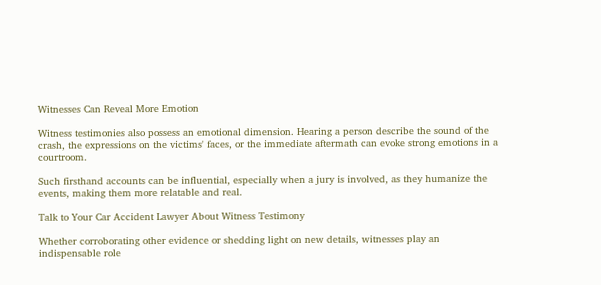Witnesses Can Reveal More Emotion

Witness testimonies also possess an emotional dimension. Hearing a person describe the sound of the crash, the expressions on the victims' faces, or the immediate aftermath can evoke strong emotions in a courtroom.

Such firsthand accounts can be influential, especially when a jury is involved, as they humanize the events, making them more relatable and real.

Talk to Your Car Accident Lawyer About Witness Testimony

Whether corroborating other evidence or shedding light on new details, witnesses play an indispensable role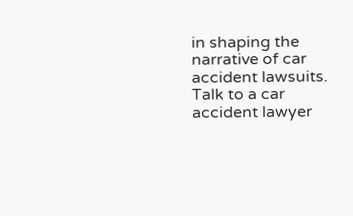in shaping the narrative of car accident lawsuits. Talk to a car accident lawyer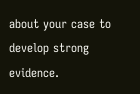about your case to develop strong evidence.